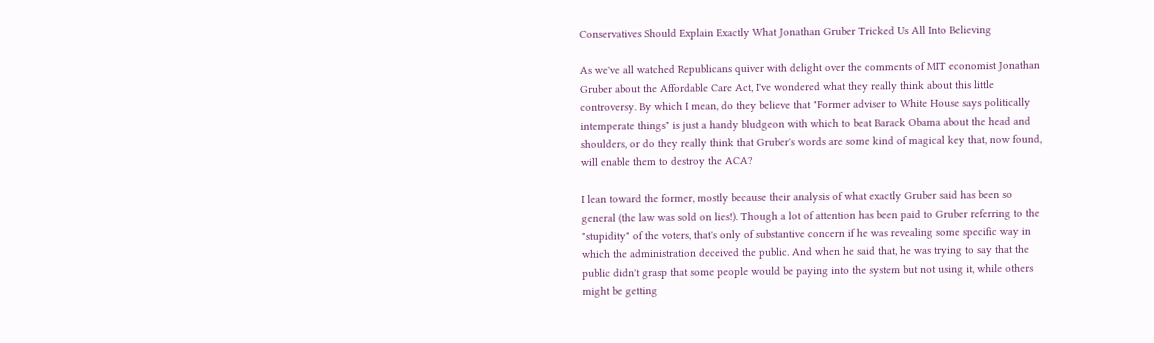Conservatives Should Explain Exactly What Jonathan Gruber Tricked Us All Into Believing

As we've all watched Republicans quiver with delight over the comments of MIT economist Jonathan Gruber about the Affordable Care Act, I've wondered what they really think about this little controversy. By which I mean, do they believe that "Former adviser to White House says politically intemperate things" is just a handy bludgeon with which to beat Barack Obama about the head and shoulders, or do they really think that Gruber's words are some kind of magical key that, now found, will enable them to destroy the ACA?

I lean toward the former, mostly because their analysis of what exactly Gruber said has been so general (the law was sold on lies!). Though a lot of attention has been paid to Gruber referring to the "stupidity" of the voters, that's only of substantive concern if he was revealing some specific way in which the administration deceived the public. And when he said that, he was trying to say that the public didn't grasp that some people would be paying into the system but not using it, while others might be getting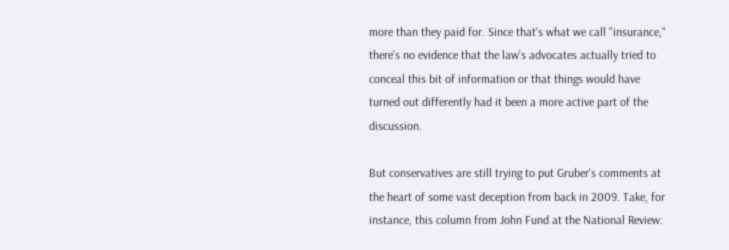more than they paid for. Since that's what we call "insurance," there's no evidence that the law's advocates actually tried to conceal this bit of information or that things would have turned out differently had it been a more active part of the discussion.

But conservatives are still trying to put Gruber's comments at the heart of some vast deception from back in 2009. Take, for instance, this column from John Fund at the National Review: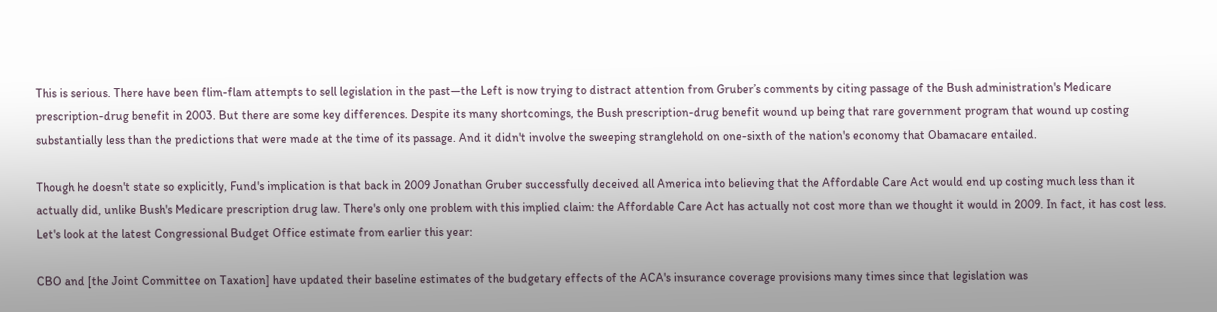This is serious. There have been flim-flam attempts to sell legislation in the past—the Left is now trying to distract attention from Gruber’s comments by citing passage of the Bush administration's Medicare prescription-drug benefit in 2003. But there are some key differences. Despite its many shortcomings, the Bush prescription-drug benefit wound up being that rare government program that wound up costing substantially less than the predictions that were made at the time of its passage. And it didn't involve the sweeping stranglehold on one-sixth of the nation's economy that Obamacare entailed.

Though he doesn't state so explicitly, Fund's implication is that back in 2009 Jonathan Gruber successfully deceived all America into believing that the Affordable Care Act would end up costing much less than it actually did, unlike Bush's Medicare prescription drug law. There's only one problem with this implied claim: the Affordable Care Act has actually not cost more than we thought it would in 2009. In fact, it has cost less. Let's look at the latest Congressional Budget Office estimate from earlier this year:

CBO and [the Joint Committee on Taxation] have updated their baseline estimates of the budgetary effects of the ACA's insurance coverage provisions many times since that legislation was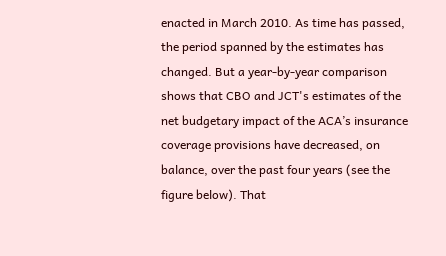enacted in March 2010. As time has passed, the period spanned by the estimates has changed. But a year-by-year comparison shows that CBO and JCT's estimates of the net budgetary impact of the ACA’s insurance coverage provisions have decreased, on balance, over the past four years (see the figure below). That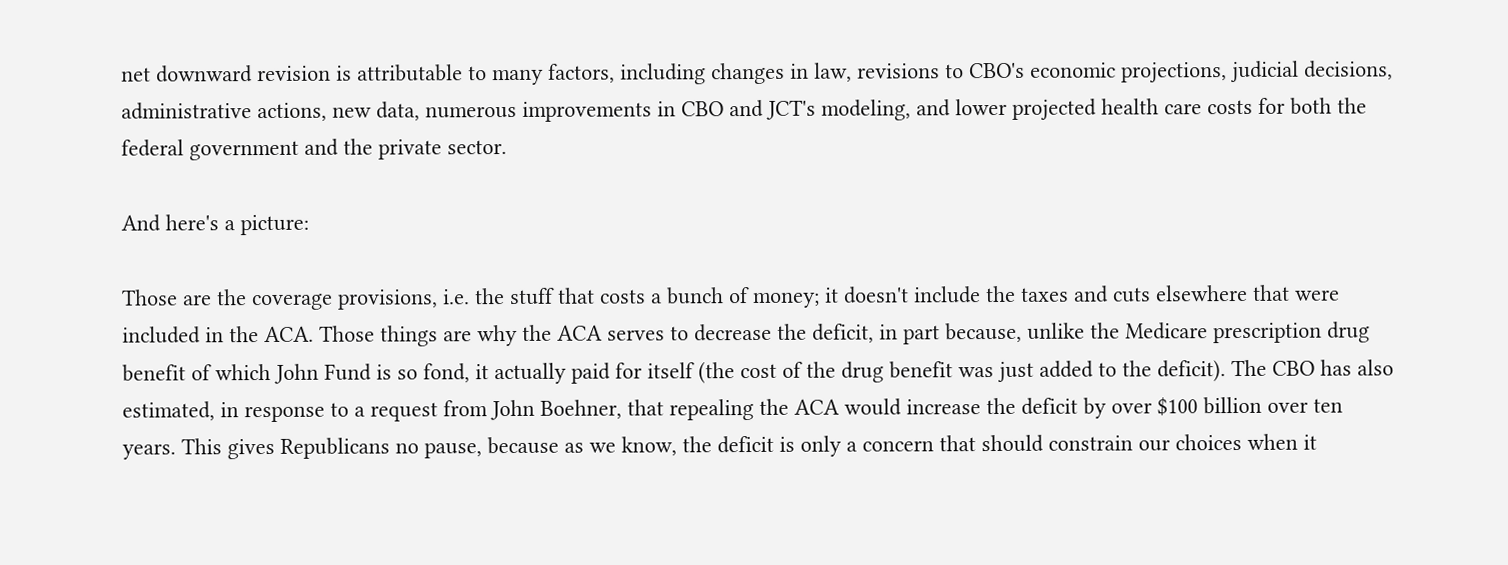net downward revision is attributable to many factors, including changes in law, revisions to CBO's economic projections, judicial decisions, administrative actions, new data, numerous improvements in CBO and JCT's modeling, and lower projected health care costs for both the federal government and the private sector.

And here's a picture:

Those are the coverage provisions, i.e. the stuff that costs a bunch of money; it doesn't include the taxes and cuts elsewhere that were included in the ACA. Those things are why the ACA serves to decrease the deficit, in part because, unlike the Medicare prescription drug benefit of which John Fund is so fond, it actually paid for itself (the cost of the drug benefit was just added to the deficit). The CBO has also estimated, in response to a request from John Boehner, that repealing the ACA would increase the deficit by over $100 billion over ten years. This gives Republicans no pause, because as we know, the deficit is only a concern that should constrain our choices when it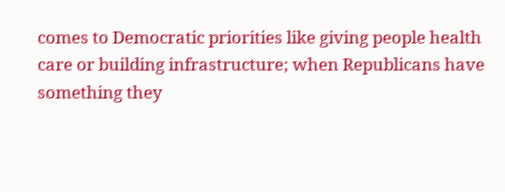comes to Democratic priorities like giving people health care or building infrastructure; when Republicans have something they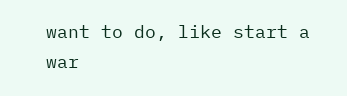want to do, like start a war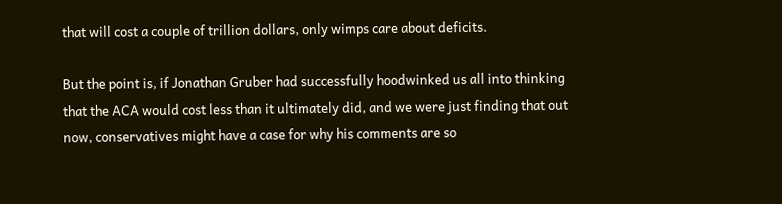that will cost a couple of trillion dollars, only wimps care about deficits.

But the point is, if Jonathan Gruber had successfully hoodwinked us all into thinking that the ACA would cost less than it ultimately did, and we were just finding that out now, conservatives might have a case for why his comments are so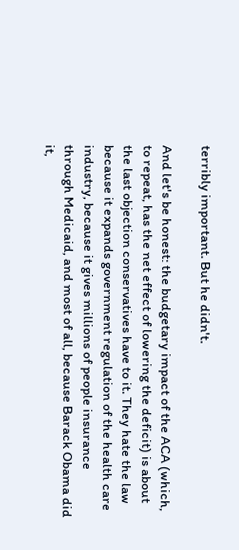terribly important. But he didn't.

And let's be honest: the budgetary impact of the ACA (which, to repeat, has the net effect of lowering the deficit) is about the last objection conservatives have to it. They hate the law because it expands government regulation of the health care industry, because it gives millions of people insurance through Medicaid, and most of all, because Barack Obama did it,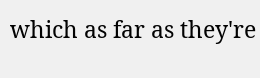which as far as they're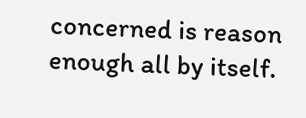concerned is reason enough all by itself.